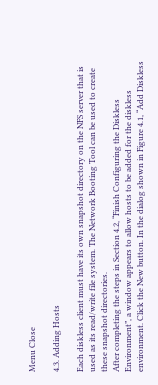Menu Close

4.3. Adding Hosts

Each diskless client must have its own snapshot directory on the NFS server that is used as its read/write file system. The Network Booting Tool can be used to create these snapshot directories.
After completing the steps in Section 4.2, “Finish Configuring the Diskless Environment”, a window appears to allow hosts to be added for the diskless environment. Click the New button. In the dialog shown in Figure 4.1, “Add Diskless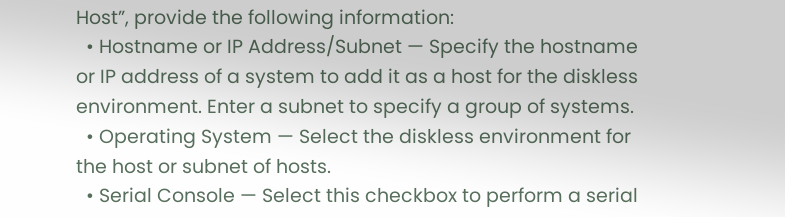Host”, provide the following information:
  • Hostname or IP Address/Subnet — Specify the hostname or IP address of a system to add it as a host for the diskless environment. Enter a subnet to specify a group of systems.
  • Operating System — Select the diskless environment for the host or subnet of hosts.
  • Serial Console — Select this checkbox to perform a serial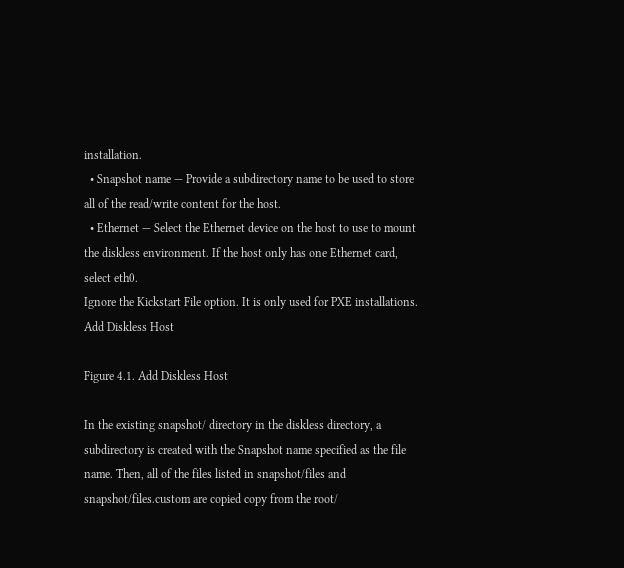installation.
  • Snapshot name — Provide a subdirectory name to be used to store all of the read/write content for the host.
  • Ethernet — Select the Ethernet device on the host to use to mount the diskless environment. If the host only has one Ethernet card, select eth0.
Ignore the Kickstart File option. It is only used for PXE installations.
Add Diskless Host

Figure 4.1. Add Diskless Host

In the existing snapshot/ directory in the diskless directory, a subdirectory is created with the Snapshot name specified as the file name. Then, all of the files listed in snapshot/files and snapshot/files.custom are copied copy from the root/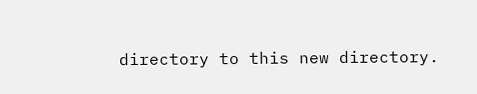directory to this new directory.